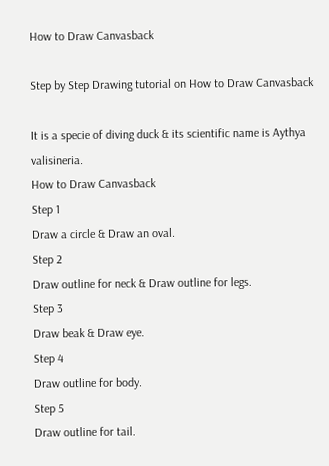How to Draw Canvasback

Step by Step Drawing tutorial on How to Draw Canvasback

It is a specie of diving duck & its scientific name is Aythya valisineria.
How to Draw Canvasback
Step 1
Draw a circle & Draw an oval.
Step 2
Draw outline for neck & Draw outline for legs.
Step 3
Draw beak & Draw eye.
Step 4
Draw outline for body.
Step 5
Draw outline for tail.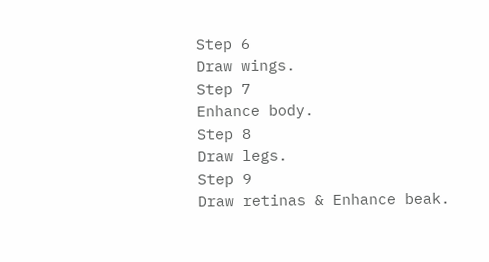Step 6
Draw wings.
Step 7
Enhance body.
Step 8
Draw legs.
Step 9
Draw retinas & Enhance beak.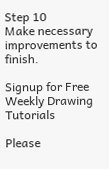Step 10
Make necessary improvements to finish.

Signup for Free Weekly Drawing Tutorials

Please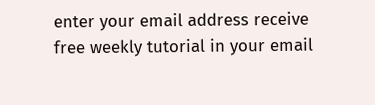enter your email address receive free weekly tutorial in your email